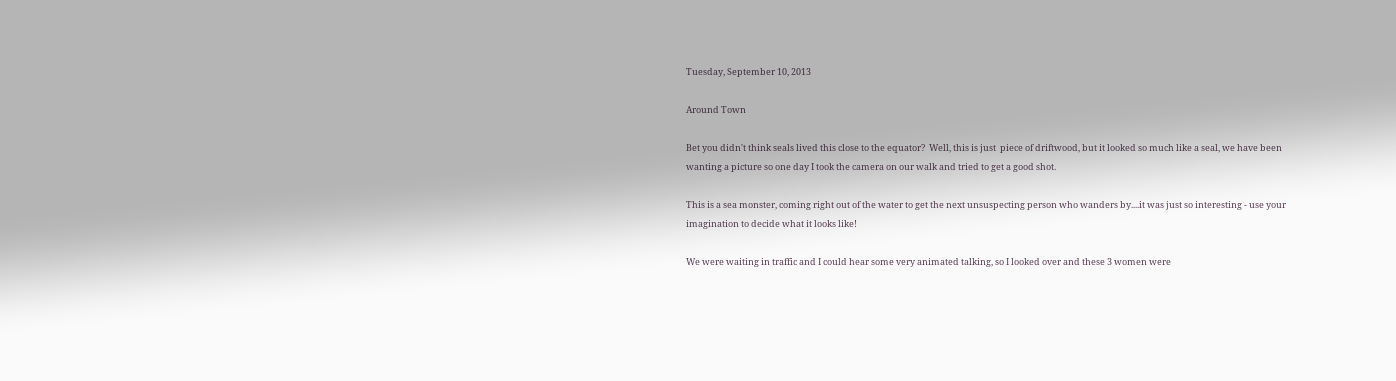Tuesday, September 10, 2013

Around Town

Bet you didn't think seals lived this close to the equator?  Well, this is just  piece of driftwood, but it looked so much like a seal, we have been wanting a picture so one day I took the camera on our walk and tried to get a good shot.

This is a sea monster, coming right out of the water to get the next unsuspecting person who wanders by....it was just so interesting - use your imagination to decide what it looks like!

We were waiting in traffic and I could hear some very animated talking, so I looked over and these 3 women were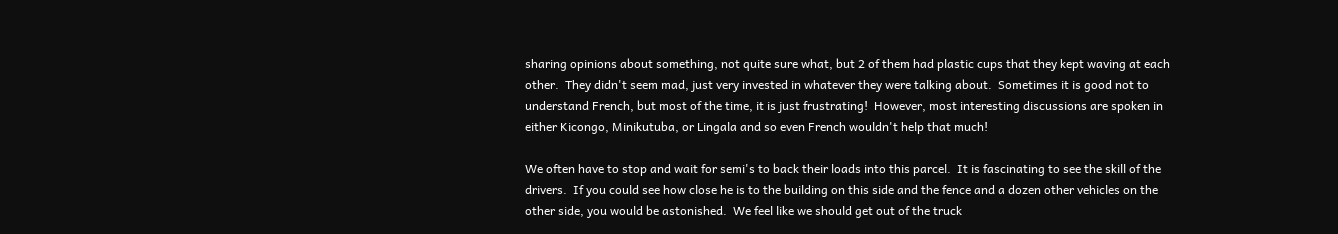sharing opinions about something, not quite sure what, but 2 of them had plastic cups that they kept waving at each other.  They didn't seem mad, just very invested in whatever they were talking about.  Sometimes it is good not to understand French, but most of the time, it is just frustrating!  However, most interesting discussions are spoken in either Kicongo, Minikutuba, or Lingala and so even French wouldn't help that much!

We often have to stop and wait for semi's to back their loads into this parcel.  It is fascinating to see the skill of the drivers.  If you could see how close he is to the building on this side and the fence and a dozen other vehicles on the other side, you would be astonished.  We feel like we should get out of the truck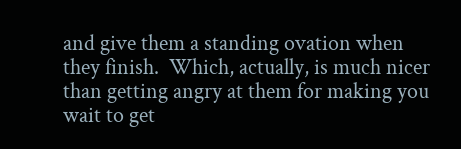and give them a standing ovation when they finish.  Which, actually, is much nicer than getting angry at them for making you wait to get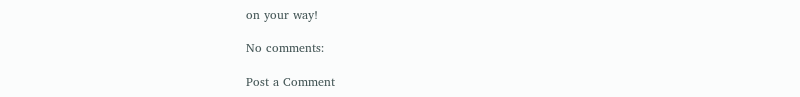on your way!

No comments:

Post a Comment